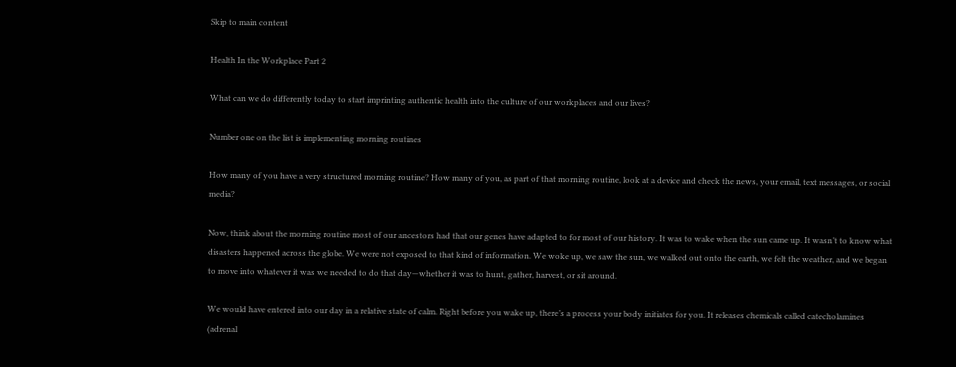Skip to main content

Health In the Workplace Part 2

What can we do differently today to start imprinting authentic health into the culture of our workplaces and our lives?

Number one on the list is implementing morning routines

How many of you have a very structured morning routine? How many of you, as part of that morning routine, look at a device and check the news, your email, text messages, or social media?

Now, think about the morning routine most of our ancestors had that our genes have adapted to for most of our history. It was to wake when the sun came up. It wasn’t to know what disasters happened across the globe. We were not exposed to that kind of information. We woke up, we saw the sun, we walked out onto the earth, we felt the weather, and we began to move into whatever it was we needed to do that day—whether it was to hunt, gather, harvest, or sit around.

We would have entered into our day in a relative state of calm. Right before you wake up, there’s a process your body initiates for you. It releases chemicals called catecholamines (adrenal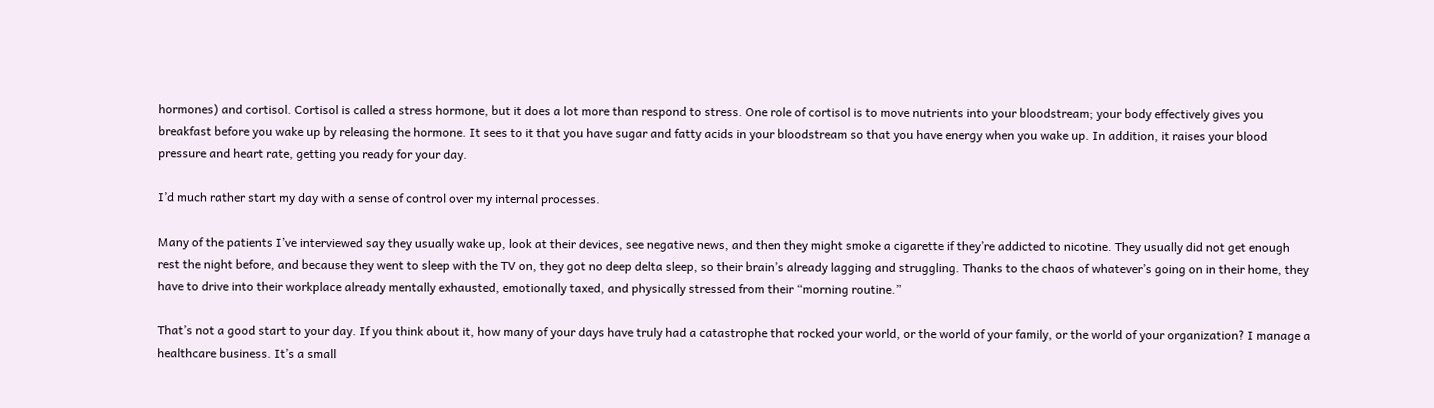hormones) and cortisol. Cortisol is called a stress hormone, but it does a lot more than respond to stress. One role of cortisol is to move nutrients into your bloodstream; your body effectively gives you breakfast before you wake up by releasing the hormone. It sees to it that you have sugar and fatty acids in your bloodstream so that you have energy when you wake up. In addition, it raises your blood pressure and heart rate, getting you ready for your day.

I’d much rather start my day with a sense of control over my internal processes.

Many of the patients I’ve interviewed say they usually wake up, look at their devices, see negative news, and then they might smoke a cigarette if they’re addicted to nicotine. They usually did not get enough rest the night before, and because they went to sleep with the TV on, they got no deep delta sleep, so their brain’s already lagging and struggling. Thanks to the chaos of whatever’s going on in their home, they have to drive into their workplace already mentally exhausted, emotionally taxed, and physically stressed from their “morning routine.”

That’s not a good start to your day. If you think about it, how many of your days have truly had a catastrophe that rocked your world, or the world of your family, or the world of your organization? I manage a healthcare business. It’s a small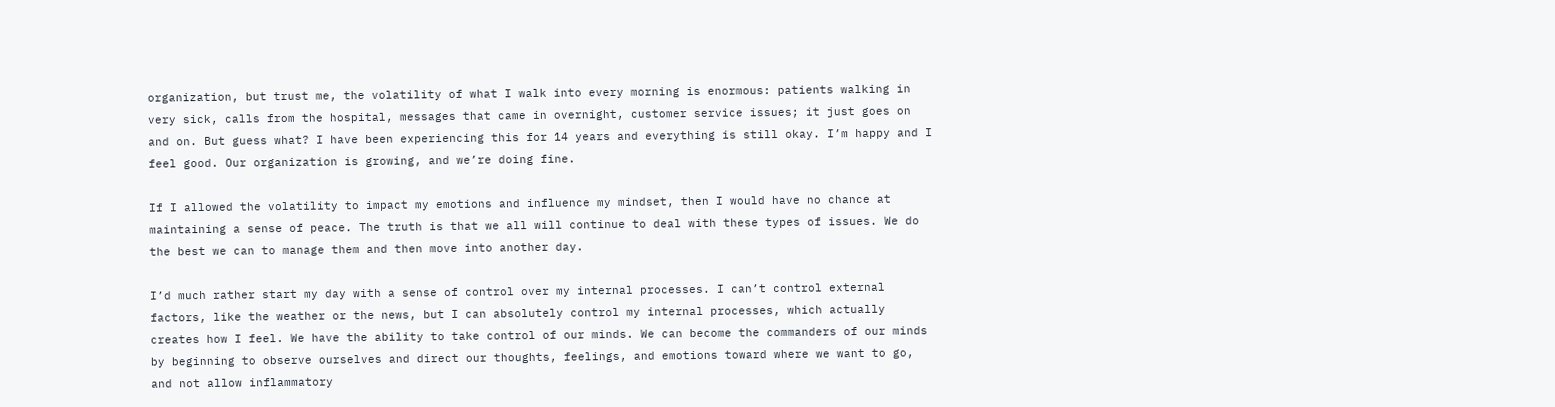organization, but trust me, the volatility of what I walk into every morning is enormous: patients walking in very sick, calls from the hospital, messages that came in overnight, customer service issues; it just goes on and on. But guess what? I have been experiencing this for 14 years and everything is still okay. I’m happy and I feel good. Our organization is growing, and we’re doing fine.

If I allowed the volatility to impact my emotions and influence my mindset, then I would have no chance at maintaining a sense of peace. The truth is that we all will continue to deal with these types of issues. We do the best we can to manage them and then move into another day.

I’d much rather start my day with a sense of control over my internal processes. I can’t control external factors, like the weather or the news, but I can absolutely control my internal processes, which actually creates how I feel. We have the ability to take control of our minds. We can become the commanders of our minds by beginning to observe ourselves and direct our thoughts, feelings, and emotions toward where we want to go, and not allow inflammatory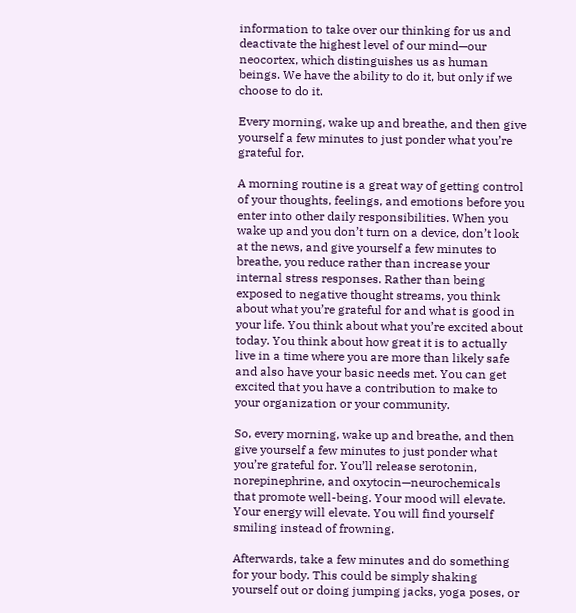information to take over our thinking for us and deactivate the highest level of our mind—our neocortex, which distinguishes us as human beings. We have the ability to do it, but only if we choose to do it.

Every morning, wake up and breathe, and then give yourself a few minutes to just ponder what you’re grateful for.

A morning routine is a great way of getting control of your thoughts, feelings, and emotions before you enter into other daily responsibilities. When you wake up and you don’t turn on a device, don’t look at the news, and give yourself a few minutes to breathe, you reduce rather than increase your internal stress responses. Rather than being exposed to negative thought streams, you think about what you’re grateful for and what is good in your life. You think about what you’re excited about today. You think about how great it is to actually live in a time where you are more than likely safe and also have your basic needs met. You can get excited that you have a contribution to make to your organization or your community.

So, every morning, wake up and breathe, and then give yourself a few minutes to just ponder what you’re grateful for. You’ll release serotonin, norepinephrine, and oxytocin—neurochemicals that promote well-being. Your mood will elevate. Your energy will elevate. You will find yourself smiling instead of frowning.

Afterwards, take a few minutes and do something for your body. This could be simply shaking yourself out or doing jumping jacks, yoga poses, or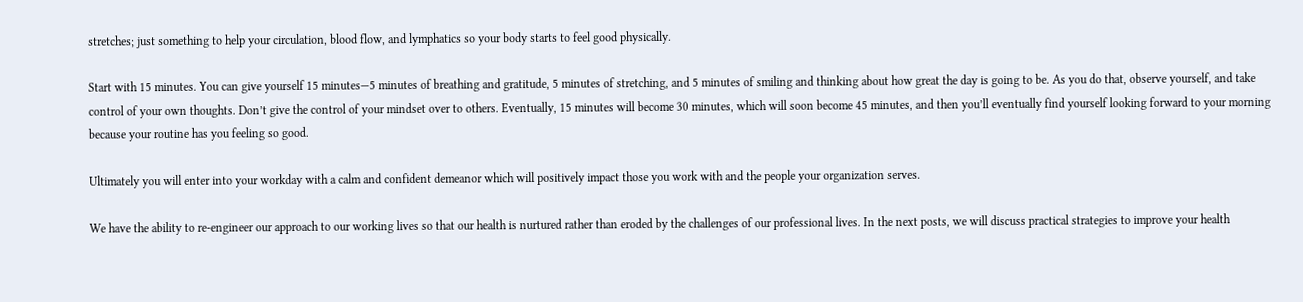stretches; just something to help your circulation, blood flow, and lymphatics so your body starts to feel good physically.

Start with 15 minutes. You can give yourself 15 minutes—5 minutes of breathing and gratitude, 5 minutes of stretching, and 5 minutes of smiling and thinking about how great the day is going to be. As you do that, observe yourself, and take control of your own thoughts. Don’t give the control of your mindset over to others. Eventually, 15 minutes will become 30 minutes, which will soon become 45 minutes, and then you’ll eventually find yourself looking forward to your morning because your routine has you feeling so good.

Ultimately you will enter into your workday with a calm and confident demeanor which will positively impact those you work with and the people your organization serves.

We have the ability to re-engineer our approach to our working lives so that our health is nurtured rather than eroded by the challenges of our professional lives. In the next posts, we will discuss practical strategies to improve your health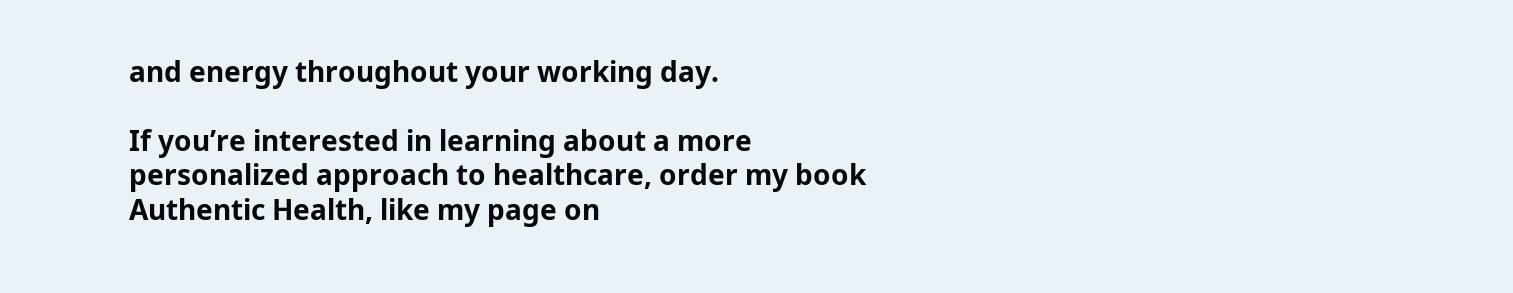and energy throughout your working day.

If you’re interested in learning about a more personalized approach to healthcare, order my book Authentic Health, like my page on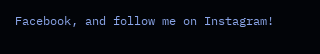Facebook, and follow me on Instagram!